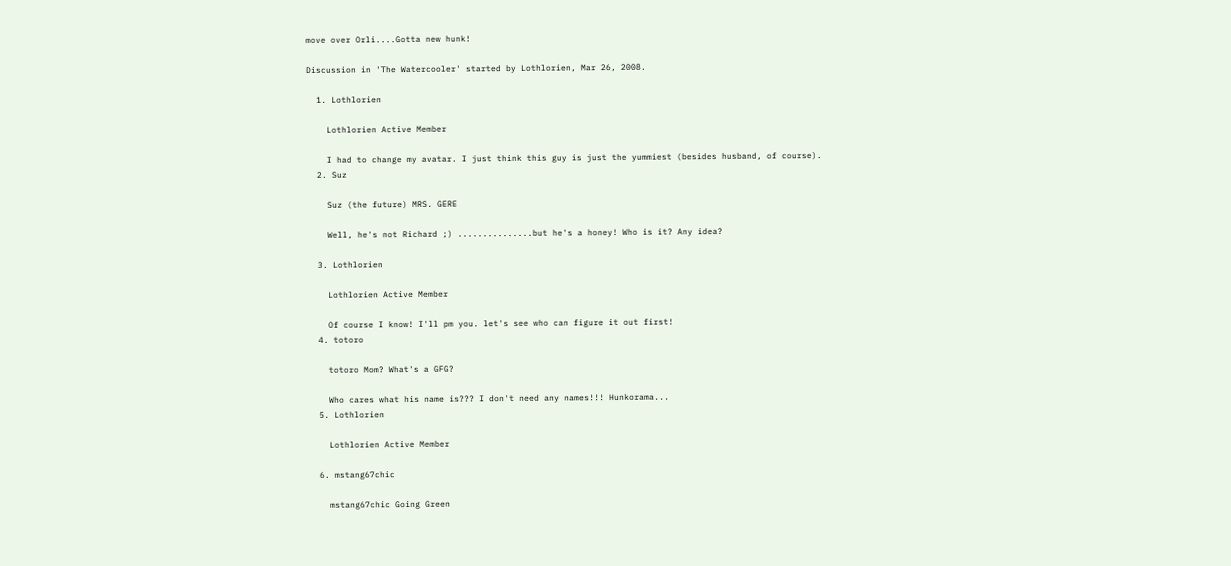move over Orli....Gotta new hunk!

Discussion in 'The Watercooler' started by Lothlorien, Mar 26, 2008.

  1. Lothlorien

    Lothlorien Active Member

    I had to change my avatar. I just think this guy is just the yummiest (besides husband, of course).
  2. Suz

    Suz (the future) MRS. GERE

    Well, he's not Richard ;) ...............but he's a honey! Who is it? Any idea?

  3. Lothlorien

    Lothlorien Active Member

    Of course I know! I'll pm you. let's see who can figure it out first!
  4. totoro

    totoro Mom? What's a GFG?

    Who cares what his name is??? I don't need any names!!! Hunkorama...
  5. Lothlorien

    Lothlorien Active Member

  6. mstang67chic

    mstang67chic Going Green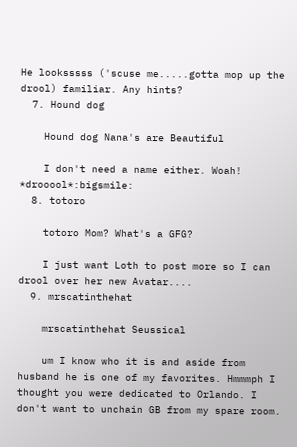He looksssss ('scuse me.....gotta mop up the drool) familiar. Any hints?
  7. Hound dog

    Hound dog Nana's are Beautiful

    I don't need a name either. Woah! *drooool*:bigsmile:
  8. totoro

    totoro Mom? What's a GFG?

    I just want Loth to post more so I can drool over her new Avatar....
  9. mrscatinthehat

    mrscatinthehat Seussical

    um I know who it is and aside from husband he is one of my favorites. Hmmmph I thought you were dedicated to Orlando. I don't want to unchain GB from my spare room.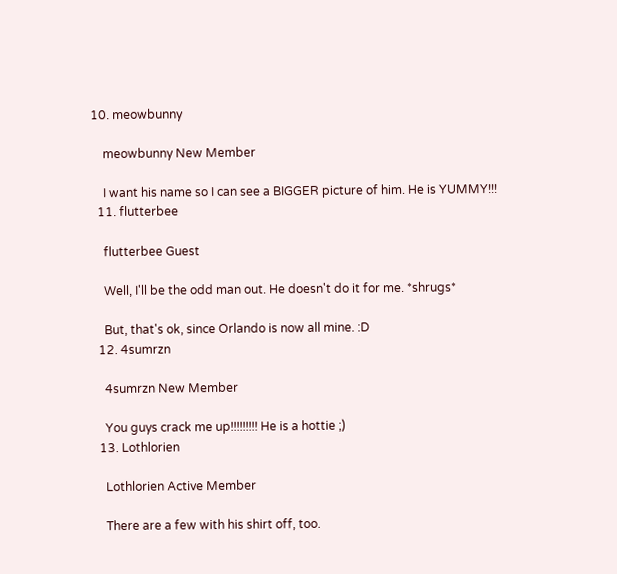10. meowbunny

    meowbunny New Member

    I want his name so I can see a BIGGER picture of him. He is YUMMY!!!
  11. flutterbee

    flutterbee Guest

    Well, I'll be the odd man out. He doesn't do it for me. *shrugs*

    But, that's ok, since Orlando is now all mine. :D
  12. 4sumrzn

    4sumrzn New Member

    You guys crack me up!!!!!!!!! He is a hottie ;)
  13. Lothlorien

    Lothlorien Active Member

    There are a few with his shirt off, too.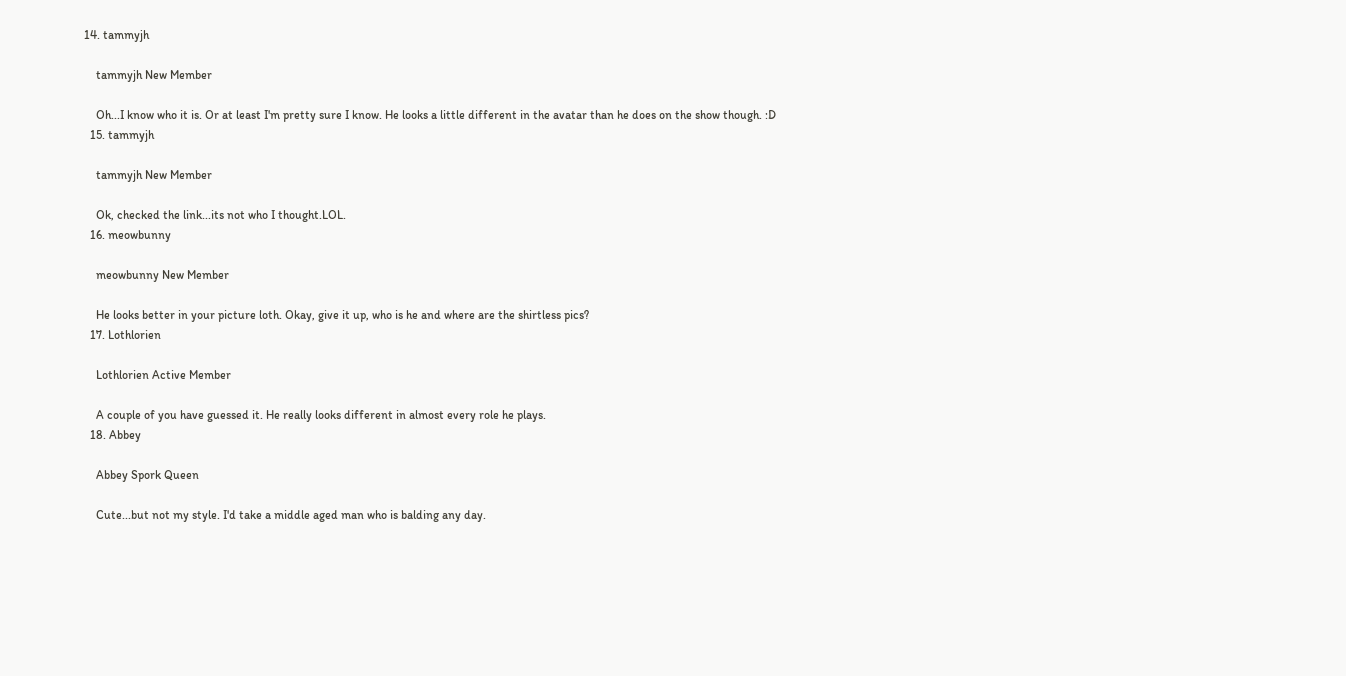14. tammyjh

    tammyjh New Member

    Oh...I know who it is. Or at least I'm pretty sure I know. He looks a little different in the avatar than he does on the show though. :D
  15. tammyjh

    tammyjh New Member

    Ok, checked the link...its not who I thought.LOL.
  16. meowbunny

    meowbunny New Member

    He looks better in your picture loth. Okay, give it up, who is he and where are the shirtless pics?
  17. Lothlorien

    Lothlorien Active Member

    A couple of you have guessed it. He really looks different in almost every role he plays.
  18. Abbey

    Abbey Spork Queen

    Cute...but not my style. I'd take a middle aged man who is balding any day.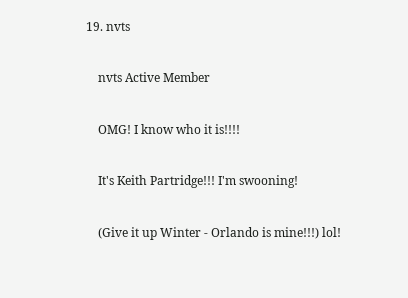19. nvts

    nvts Active Member

    OMG! I know who it is!!!!

    It's Keith Partridge!!! I'm swooning!

    (Give it up Winter - Orlando is mine!!!) lol!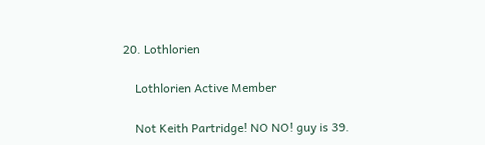20. Lothlorien

    Lothlorien Active Member

    Not Keith Partridge! NO NO! guy is 39.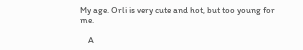My age. Orli is very cute and hot, but too young for me.

    A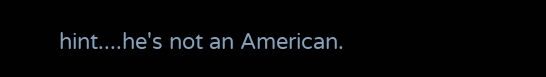hint....he's not an American.